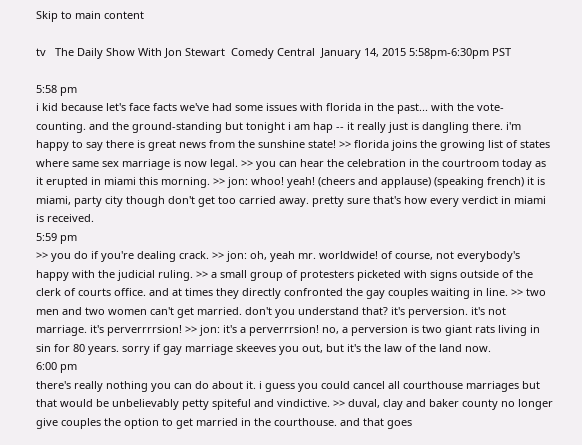Skip to main content

tv   The Daily Show With Jon Stewart  Comedy Central  January 14, 2015 5:58pm-6:30pm PST

5:58 pm
i kid because let's face facts we've had some issues with florida in the past... with the vote-counting. and the ground-standing but tonight i am hap -- it really just is dangling there. i'm happy to say there is great news from the sunshine state! >> florida joins the growing list of states where same sex marriage is now legal. >> you can hear the celebration in the courtroom today as it erupted in miami this morning. >> jon: whoo! yeah! (cheers and applause) (speaking french) it is miami, party city though don't get too carried away. pretty sure that's how every verdict in miami is received.
5:59 pm
>> you do if you're dealing crack. >> jon: oh, yeah mr. worldwide! of course, not everybody's happy with the judicial ruling. >> a small group of protesters picketed with signs outside of the clerk of courts office. and at times they directly confronted the gay couples waiting in line. >> two men and two women can't get married. don't you understand that? it's perversion. it's not marriage. it's perverrrrsion! >> jon: it's a perverrrsion! no, a perversion is two giant rats living in sin for 80 years. sorry if gay marriage skeeves you out, but it's the law of the land now.
6:00 pm
there's really nothing you can do about it. i guess you could cancel all courthouse marriages but that would be unbelievably petty spiteful and vindictive. >> duval, clay and baker county no longer give couples the option to get married in the courthouse. and that goes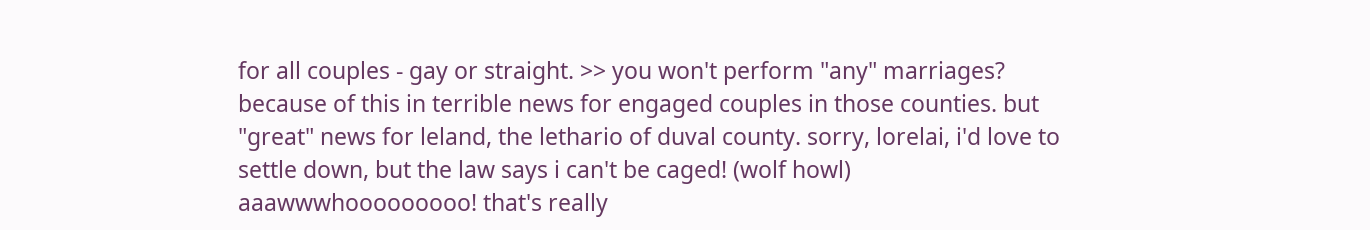for all couples - gay or straight. >> you won't perform "any" marriages? because of this in terrible news for engaged couples in those counties. but "great" news for leland, the lethario of duval county. sorry, lorelai, i'd love to settle down, but the law says i can't be caged! (wolf howl) aaawwwhooooooooo! that's really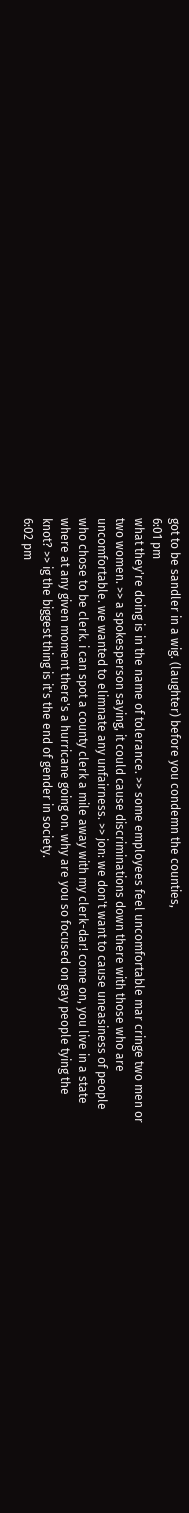got to be sandler in a wig. (laughter) before you condemn the counties,
6:01 pm
what they're doing is in the name of tolerance. >> some employees feel uncomfortable mar cringe two men or two women. >> a spokesperson saying, it could cause discriminations down there with those who are uncomfortable. we wanted to elimnate any unfairness. >> jon: we don't want to cause uneasiness of people who chose to be clerk. i can spot a county clerk a mile away with my clerk-dar! come on, you live in a state where at any given moment there's a hurricane going on. why are you so focused on gay people tying the knot? >> ig the biggest thing is it's the end of gender in society.
6:02 pm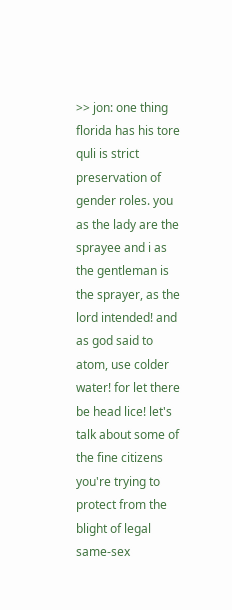>> jon: one thing florida has his tore quli is strict preservation of gender roles. you as the lady are the sprayee and i as the gentleman is the sprayer, as the lord intended! and as god said to atom, use colder water! for let there be head lice! let's talk about some of the fine citizens you're trying to protect from the blight of legal same-sex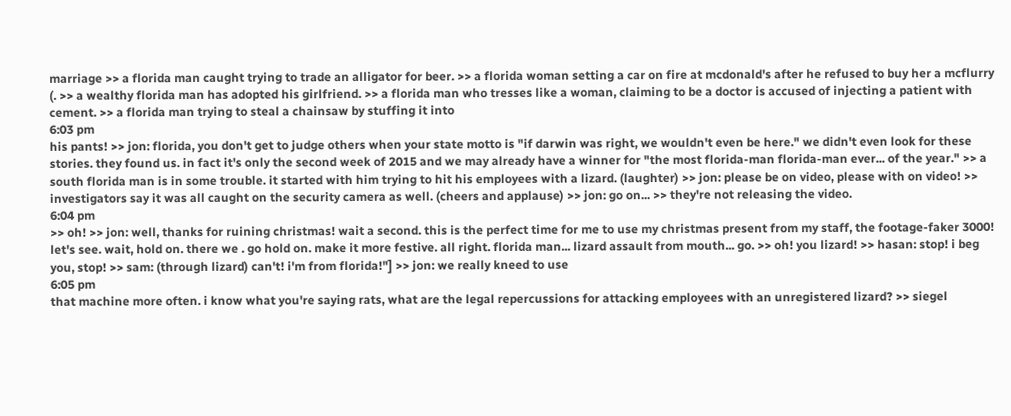marriage >> a florida man caught trying to trade an alligator for beer. >> a florida woman setting a car on fire at mcdonald's after he refused to buy her a mcflurry (. >> a wealthy florida man has adopted his girlfriend. >> a florida man who tresses like a woman, claiming to be a doctor is accused of injecting a patient with cement. >> a florida man trying to steal a chainsaw by stuffing it into
6:03 pm
his pants! >> jon: florida, you don't get to judge others when your state motto is "if darwin was right, we wouldn't even be here." we didn't even look for these stories. they found us. in fact it's only the second week of 2015 and we may already have a winner for "the most florida-man florida-man ever... of the year." >> a south florida man is in some trouble. it started with him trying to hit his employees with a lizard. (laughter) >> jon: please be on video, please with on video! >> investigators say it was all caught on the security camera as well. (cheers and applause) >> jon: go on... >> they're not releasing the video.
6:04 pm
>> oh! >> jon: well, thanks for ruining christmas! wait a second. this is the perfect time for me to use my christmas present from my staff, the footage-faker 3000! let's see. wait, hold on. there we . go hold on. make it more festive. all right. florida man... lizard assault from mouth... go. >> oh! you lizard! >> hasan: stop! i beg you, stop! >> sam: (through lizard) can't! i'm from florida!"] >> jon: we really kneed to use
6:05 pm
that machine more often. i know what you're saying rats, what are the legal repercussions for attacking employees with an unregistered lizard? >> siegel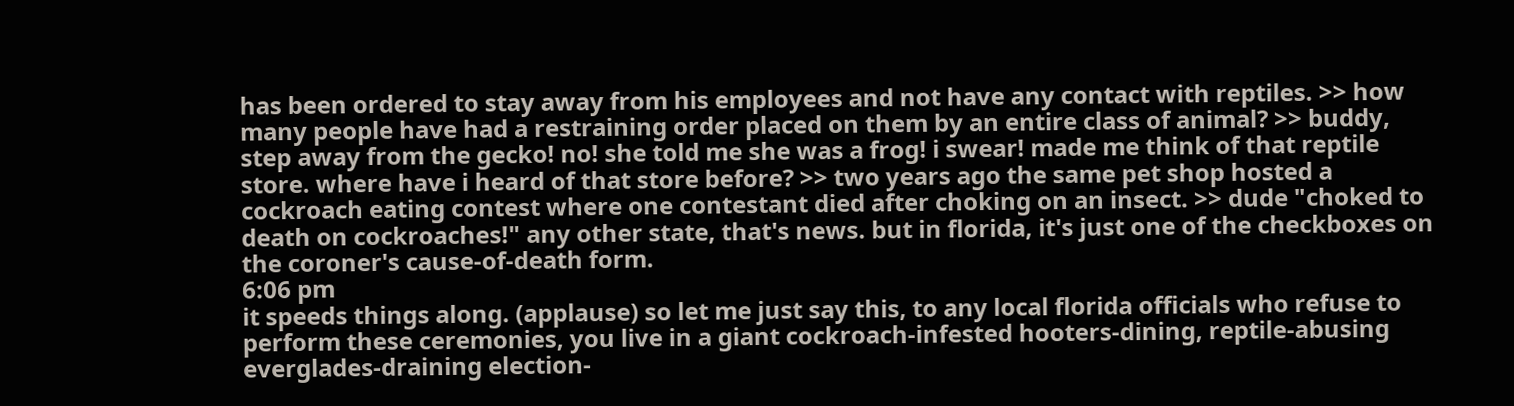has been ordered to stay away from his employees and not have any contact with reptiles. >> how many people have had a restraining order placed on them by an entire class of animal? >> buddy, step away from the gecko! no! she told me she was a frog! i swear! made me think of that reptile store. where have i heard of that store before? >> two years ago the same pet shop hosted a cockroach eating contest where one contestant died after choking on an insect. >> dude "choked to death on cockroaches!" any other state, that's news. but in florida, it's just one of the checkboxes on the coroner's cause-of-death form.
6:06 pm
it speeds things along. (applause) so let me just say this, to any local florida officials who refuse to perform these ceremonies, you live in a giant cockroach-infested hooters-dining, reptile-abusing everglades-draining election-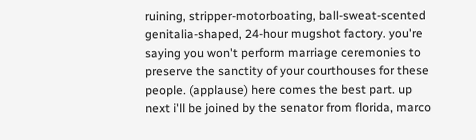ruining, stripper-motorboating, ball-sweat-scented genitalia-shaped, 24-hour mugshot factory. you're saying you won't perform marriage ceremonies to preserve the sanctity of your courthouses for these people. (applause) here comes the best part. up next i'll be joined by the senator from florida, marco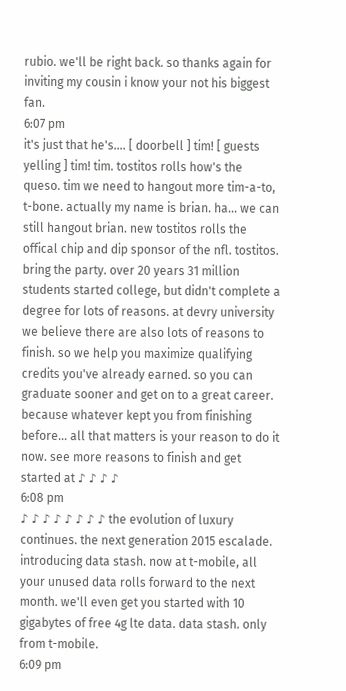rubio. we'll be right back. so thanks again for inviting my cousin i know your not his biggest fan.
6:07 pm
it's just that he's.... [ doorbell ] tim! [ guests yelling ] tim! tim. tostitos rolls how's the queso. tim we need to hangout more tim-a-to, t-bone. actually my name is brian. ha... we can still hangout brian. new tostitos rolls the offical chip and dip sponsor of the nfl. tostitos. bring the party. over 20 years 31 million students started college, but didn't complete a degree for lots of reasons. at devry university we believe there are also lots of reasons to finish. so we help you maximize qualifying credits you've already earned. so you can graduate sooner and get on to a great career. because whatever kept you from finishing before... all that matters is your reason to do it now. see more reasons to finish and get started at ♪ ♪ ♪ ♪
6:08 pm
♪ ♪ ♪ ♪ ♪ ♪ ♪ ♪ the evolution of luxury continues. the next generation 2015 escalade. introducing data stash. now at t-mobile, all your unused data rolls forward to the next month. we'll even get you started with 10 gigabytes of free 4g lte data. data stash. only from t-mobile.
6:09 pm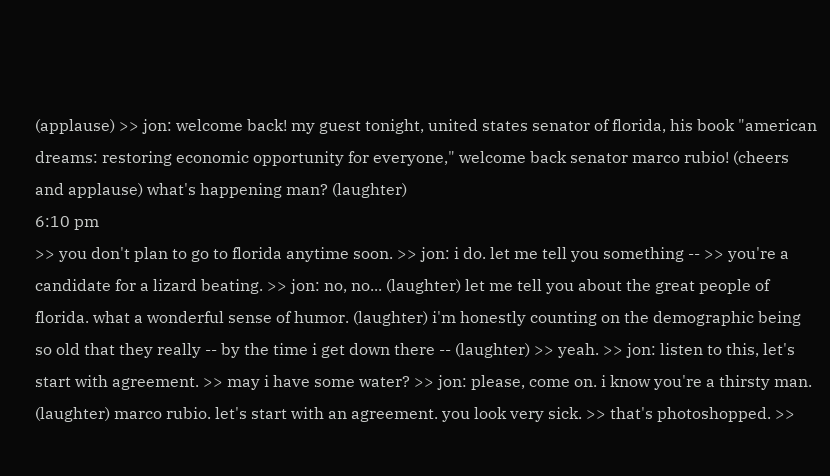(applause) >> jon: welcome back! my guest tonight, united states senator of florida, his book "american dreams: restoring economic opportunity for everyone," welcome back senator marco rubio! (cheers and applause) what's happening man? (laughter)
6:10 pm
>> you don't plan to go to florida anytime soon. >> jon: i do. let me tell you something -- >> you're a candidate for a lizard beating. >> jon: no, no... (laughter) let me tell you about the great people of florida. what a wonderful sense of humor. (laughter) i'm honestly counting on the demographic being so old that they really -- by the time i get down there -- (laughter) >> yeah. >> jon: listen to this, let's start with agreement. >> may i have some water? >> jon: please, come on. i know you're a thirsty man. (laughter) marco rubio. let's start with an agreement. you look very sick. >> that's photoshopped. >>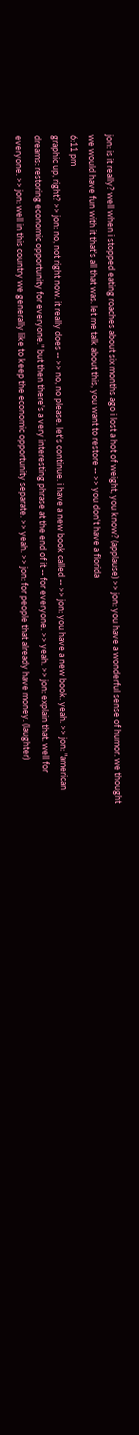jon: is it really? well when i stopped eating roaches about six months ago i lost a hot of weight, you know? (applause) >> jon: you have a wonderful sense of humor. we thought we would have fun with it that's all that was. let me talk about this, you want to restore -- >> you don't have a florida
6:11 pm
graphic up, right? >> jon: no, not right now. it really does -- >> no, no please. let's continue. i have a new book called -- >> jon: you have a new book. yeah. >> jon: "american dreams: restoring economic opportunity for everyone." but then there's a very interesting phrase at the end of it -- for everyone. >> yeah. >> jon: explain that. well for everyone. >> jon: well in this country we generally like to keep the economic opportunity separate. >> yeah. >> jon: for people that already have money. (laughter)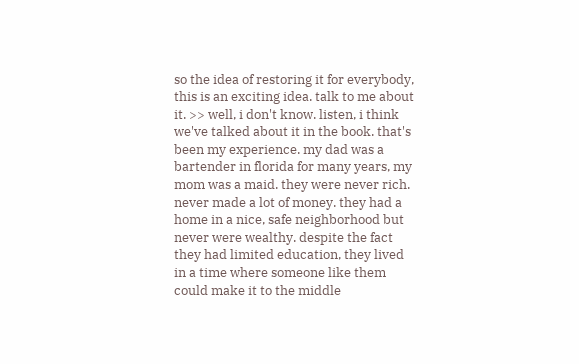so the idea of restoring it for everybody, this is an exciting idea. talk to me about it. >> well, i don't know. listen, i think we've talked about it in the book. that's been my experience. my dad was a bartender in florida for many years, my mom was a maid. they were never rich. never made a lot of money. they had a home in a nice, safe neighborhood but never were wealthy. despite the fact they had limited education, they lived in a time where someone like them could make it to the middle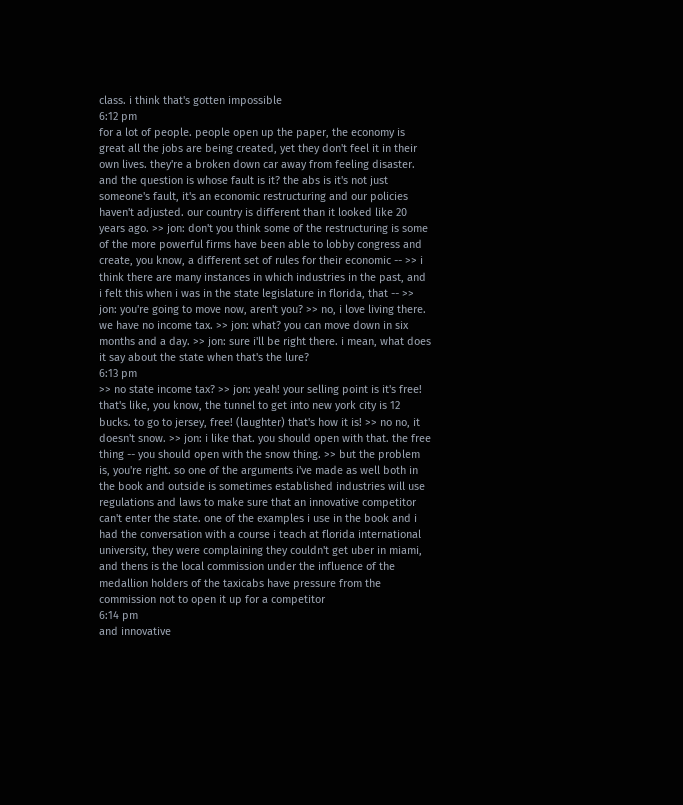class. i think that's gotten impossible
6:12 pm
for a lot of people. people open up the paper, the economy is great all the jobs are being created, yet they don't feel it in their own lives. they're a broken down car away from feeling disaster. and the question is whose fault is it? the abs is it's not just someone's fault, it's an economic restructuring and our policies haven't adjusted. our country is different than it looked like 20 years ago. >> jon: don't you think some of the restructuring is some of the more powerful firms have been able to lobby congress and create, you know, a different set of rules for their economic -- >> i think there are many instances in which industries in the past, and i felt this when i was in the state legislature in florida, that -- >> jon: you're going to move now, aren't you? >> no, i love living there. we have no income tax. >> jon: what? you can move down in six months and a day. >> jon: sure i'll be right there. i mean, what does it say about the state when that's the lure?
6:13 pm
>> no state income tax? >> jon: yeah! your selling point is it's free! that's like, you know, the tunnel to get into new york city is 12 bucks. to go to jersey, free! (laughter) that's how it is! >> no no, it doesn't snow. >> jon: i like that. you should open with that. the free thing -- you should open with the snow thing. >> but the problem is, you're right. so one of the arguments i've made as well both in the book and outside is sometimes established industries will use regulations and laws to make sure that an innovative competitor can't enter the state. one of the examples i use in the book and i had the conversation with a course i teach at florida international university, they were complaining they couldn't get uber in miami, and thens is the local commission under the influence of the medallion holders of the taxicabs have pressure from the commission not to open it up for a competitor
6:14 pm
and innovative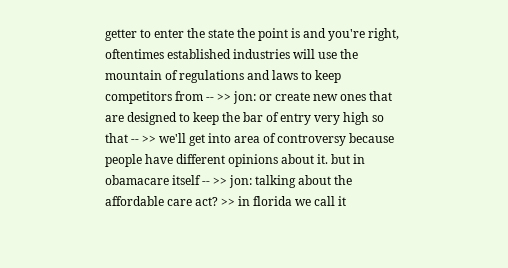getter to enter the state the point is and you're right, oftentimes established industries will use the mountain of regulations and laws to keep competitors from -- >> jon: or create new ones that are designed to keep the bar of entry very high so that -- >> we'll get into area of controversy because people have different opinions about it. but in obamacare itself -- >> jon: talking about the affordable care act? >> in florida we call it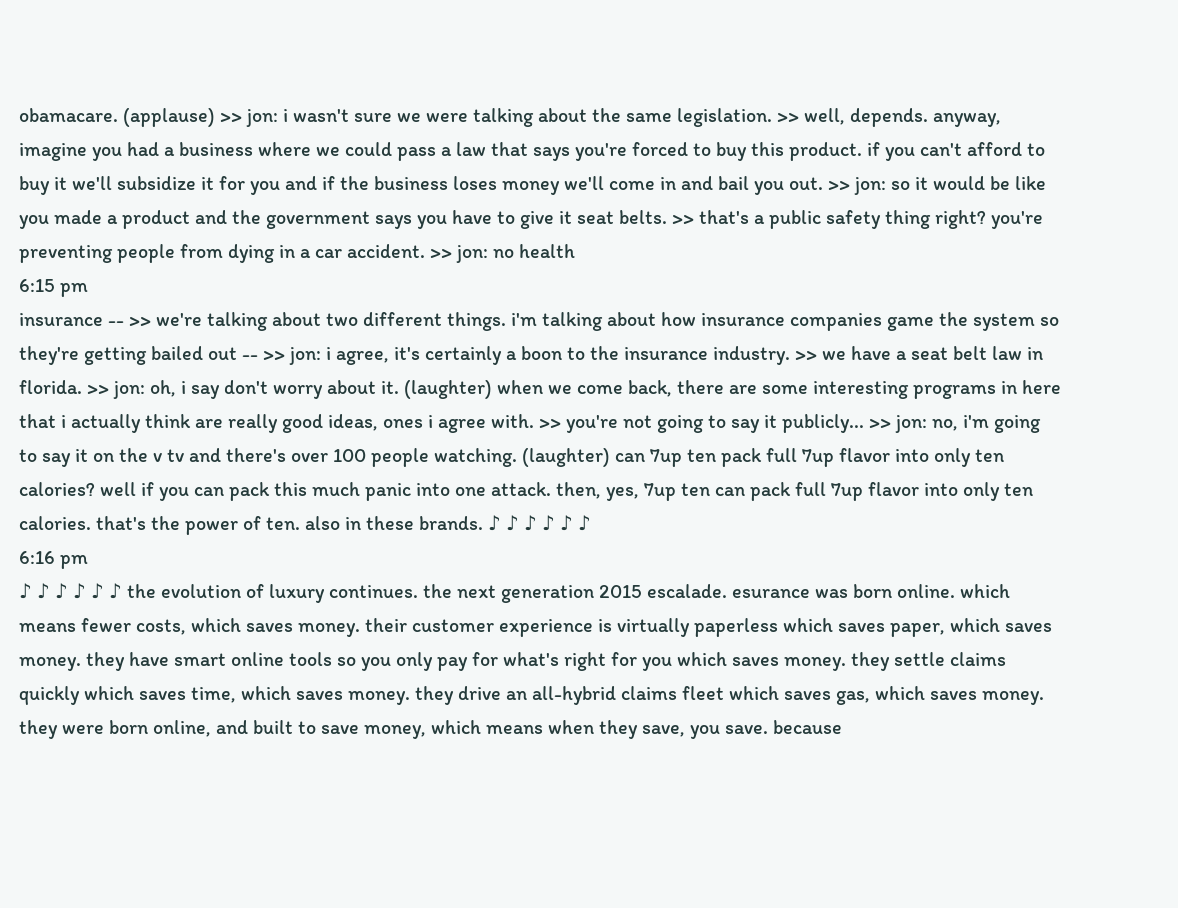obamacare. (applause) >> jon: i wasn't sure we were talking about the same legislation. >> well, depends. anyway, imagine you had a business where we could pass a law that says you're forced to buy this product. if you can't afford to buy it we'll subsidize it for you and if the business loses money we'll come in and bail you out. >> jon: so it would be like you made a product and the government says you have to give it seat belts. >> that's a public safety thing right? you're preventing people from dying in a car accident. >> jon: no health
6:15 pm
insurance -- >> we're talking about two different things. i'm talking about how insurance companies game the system so they're getting bailed out -- >> jon: i agree, it's certainly a boon to the insurance industry. >> we have a seat belt law in florida. >> jon: oh, i say don't worry about it. (laughter) when we come back, there are some interesting programs in here that i actually think are really good ideas, ones i agree with. >> you're not going to say it publicly... >> jon: no, i'm going to say it on the v tv and there's over 100 people watching. (laughter) can 7up ten pack full 7up flavor into only ten calories? well if you can pack this much panic into one attack. then, yes, 7up ten can pack full 7up flavor into only ten calories. that's the power of ten. also in these brands. ♪ ♪ ♪ ♪ ♪ ♪
6:16 pm
♪ ♪ ♪ ♪ ♪ ♪ the evolution of luxury continues. the next generation 2015 escalade. esurance was born online. which means fewer costs, which saves money. their customer experience is virtually paperless which saves paper, which saves money. they have smart online tools so you only pay for what's right for you which saves money. they settle claims quickly which saves time, which saves money. they drive an all-hybrid claims fleet which saves gas, which saves money. they were born online, and built to save money, which means when they save, you save. because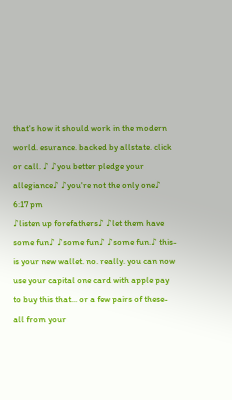that's how it should work in the modern world. esurance. backed by allstate. click or call. ♪ ♪you better pledge your allegiance♪ ♪you're not the only one♪
6:17 pm
♪listen up forefathers♪ ♪let them have some fun♪ ♪some fun♪ ♪some fun.♪ this- is your new wallet. no. really. you can now use your capital one card with apple pay to buy this that... or a few pairs of these-all from your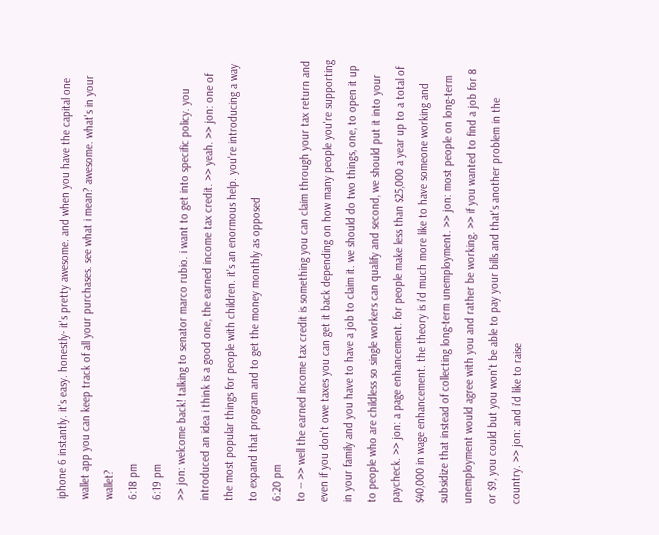iphone 6 instantly. it's easy. honestly- it's pretty awesome. and when you have the capital one wallet app you can keep track of all your purchases. see what i mean? awesome. what's in your wallet?
6:18 pm
6:19 pm
>> jon: welcome back! talking to senator marco rubio. i want to get into specific policy. you introduced an idea i think is a good one, the earned income tax credit. >> yeah. >> jon: one of the most popular things for people with children. it's an enormous help. you're introducing a way to expand that program and to get the money monthly as opposed
6:20 pm
to -- >> well the earned income tax credit is something you can claim through your tax return and even if you don't owe taxes you can get it back depending on how many people you're supporting in your family and you have to have a job to claim it. we should do two things, one, to open it up to people who are childless so single workers can qualify and second, we should put it into your paycheck. >> jon: a page enhancement. for people make less than $25,000 a year up to a total of $40,000 in wage enhancement. the theory is i'd much more like to have someone working and subsidize that instead of collecting long-term unemployment. >> jon: most people on long-term unemployment would agree with you and rather be working. >> if you wanted to find a job for 8 or $9, you could but you won't be able to pay your bills and that's another problem in the country. >> jon: and i'd like to raise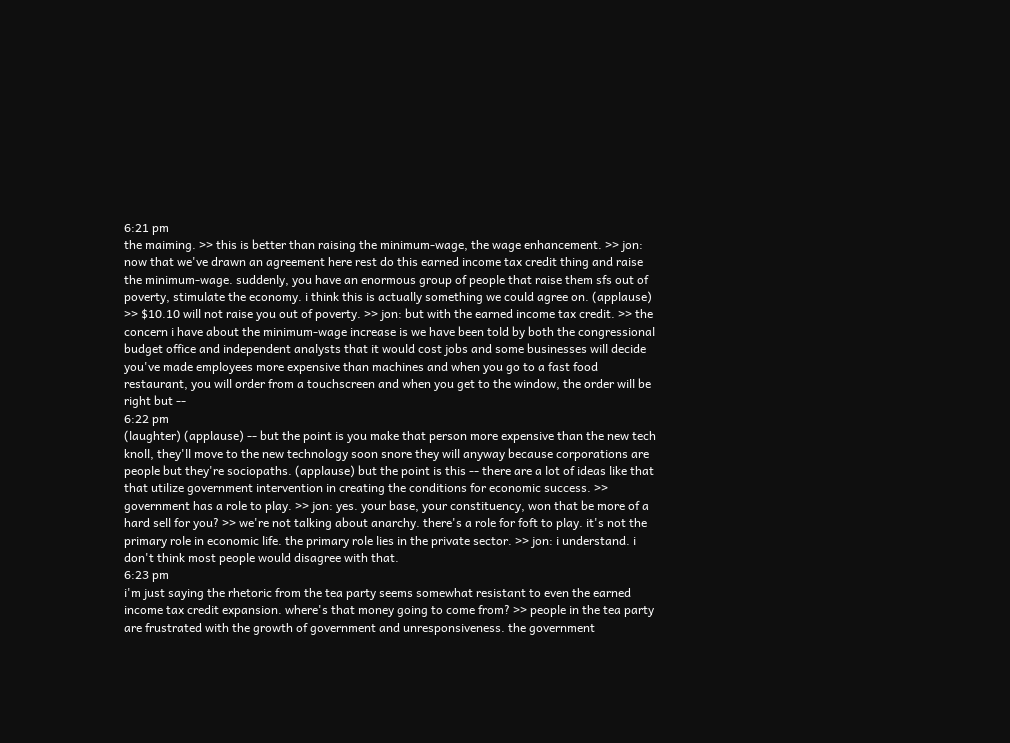6:21 pm
the maiming. >> this is better than raising the minimum-wage, the wage enhancement. >> jon: now that we've drawn an agreement here rest do this earned income tax credit thing and raise the minimum-wage. suddenly, you have an enormous group of people that raise them sfs out of poverty, stimulate the economy. i think this is actually something we could agree on. (applause) >> $10.10 will not raise you out of poverty. >> jon: but with the earned income tax credit. >> the concern i have about the minimum-wage increase is we have been told by both the congressional budget office and independent analysts that it would cost jobs and some businesses will decide you've made employees more expensive than machines and when you go to a fast food restaurant, you will order from a touchscreen and when you get to the window, the order will be right but --
6:22 pm
(laughter) (applause) -- but the point is you make that person more expensive than the new tech knoll, they'll move to the new technology soon snore they will anyway because corporations are people but they're sociopaths. (applause) but the point is this -- there are a lot of ideas like that that utilize government intervention in creating the conditions for economic success. >> government has a role to play. >> jon: yes. your base, your constituency, won that be more of a hard sell for you? >> we're not talking about anarchy. there's a role for foft to play. it's not the primary role in economic life. the primary role lies in the private sector. >> jon: i understand. i don't think most people would disagree with that.
6:23 pm
i'm just saying the rhetoric from the tea party seems somewhat resistant to even the earned income tax credit expansion. where's that money going to come from? >> people in the tea party are frustrated with the growth of government and unresponsiveness. the government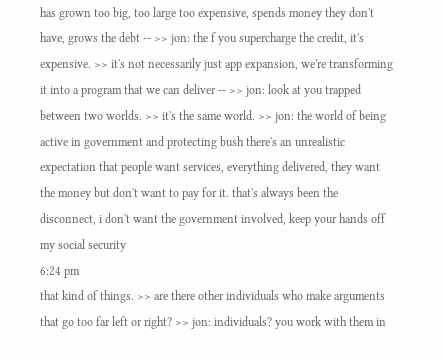has grown too big, too large too expensive, spends money they don't have, grows the debt -- >> jon: the f you supercharge the credit, it's expensive. >> it's not necessarily just app expansion, we're transforming it into a program that we can deliver -- >> jon: look at you trapped between two worlds. >> it's the same world. >> jon: the world of being active in government and protecting bush there's an unrealistic expectation that people want services, everything delivered, they want the money but don't want to pay for it. that's always been the disconnect, i don't want the government involved, keep your hands off my social security
6:24 pm
that kind of things. >> are there other individuals who make arguments that go too far left or right? >> jon: individuals? you work with them in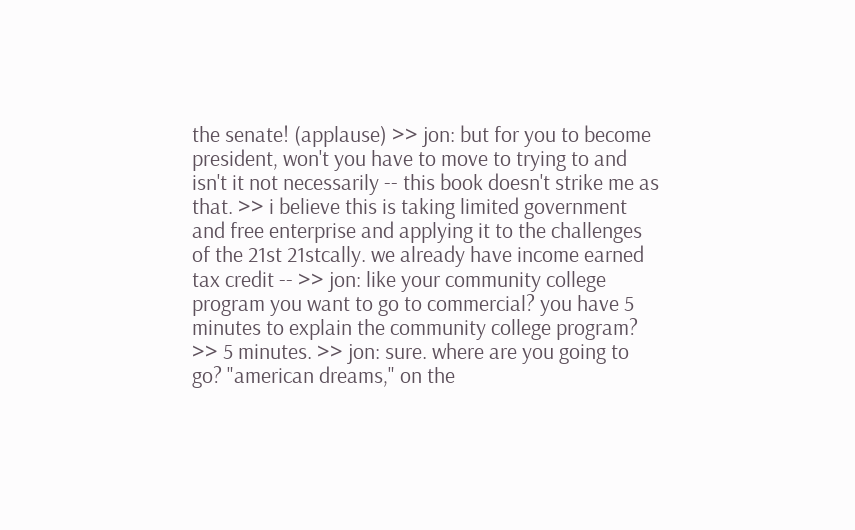the senate! (applause) >> jon: but for you to become president, won't you have to move to trying to and isn't it not necessarily -- this book doesn't strike me as that. >> i believe this is taking limited government and free enterprise and applying it to the challenges of the 21st 21stcally. we already have income earned tax credit -- >> jon: like your community college program you want to go to commercial? you have 5 minutes to explain the community college program? >> 5 minutes. >> jon: sure. where are you going to go? "american dreams," on the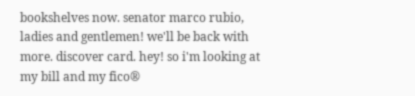bookshelves now. senator marco rubio, ladies and gentlemen! we'll be back with more. discover card. hey! so i'm looking at my bill and my fico®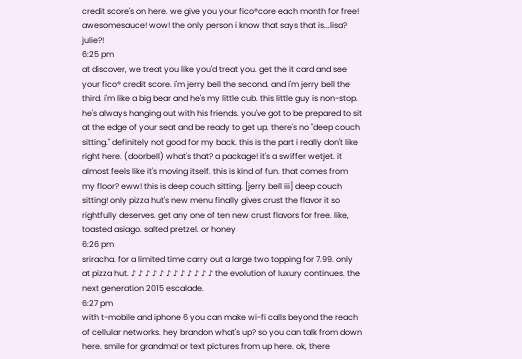credit score's on here. we give you your fico®core each month for free! awesomesauce! wow! the only person i know that says that is...lisa? julie?!
6:25 pm
at discover, we treat you like you'd treat you. get the it card and see your fico® credit score. i'm jerry bell the second. and i'm jerry bell the third. i'm like a big bear and he's my little cub. this little guy is non-stop. he's always hanging out with his friends. you've got to be prepared to sit at the edge of your seat and be ready to get up. there's no "deep couch sitting." definitely not good for my back. this is the part i really don't like right here. (doorbell) what's that? a package! it's a swiffer wetjet. it almost feels like it's moving itself. this is kind of fun. that comes from my floor? eww! this is deep couch sitting. [jerry bell iii] deep couch sitting! only pizza hut's new menu finally gives crust the flavor it so rightfully deserves. get any one of ten new crust flavors for free. like, toasted asiago. salted pretzel. or honey
6:26 pm
sriracha. for a limited time carry out a large two topping for 7.99. only at pizza hut. ♪ ♪ ♪ ♪ ♪ ♪ ♪ ♪ ♪ ♪ ♪ ♪ the evolution of luxury continues. the next generation 2015 escalade.
6:27 pm
with t-mobile and iphone 6 you can make wi-fi calls beyond the reach of cellular networks. hey brandon what's up? so you can talk from down here. smile for grandma! or text pictures from up here. ok, there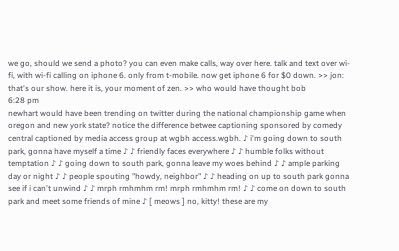we go, should we send a photo? you can even make calls, way over here. talk and text over wi-fi, with wi-fi calling on iphone 6. only from t-mobile. now get iphone 6 for $0 down. >> jon: that's our show. here it is, your moment of zen. >> who would have thought bob
6:28 pm
newhart would have been trending on twitter during the national championship game when oregon and new york state? notice the difference betwee captioning sponsored by comedy central captioned by media access group at wgbh access.wgbh. ♪ i'm going down to south park, gonna have myself a time ♪ ♪ friendly faces everywhere ♪ ♪ humble folks without temptation ♪ ♪ going down to south park, gonna leave my woes behind ♪ ♪ ample parking day or night ♪ ♪ people spouting "howdy, neighbor" ♪ ♪ heading on up to south park gonna see if i can't unwind ♪ ♪ mrph rmhmhm rm! mrph rmhmhm rm! ♪ ♪ come on down to south park and meet some friends of mine ♪ [ meows ] no, kitty! these are my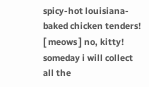spicy-hot louisiana-baked chicken tenders! [ meows ] no, kitty! someday i will collect all the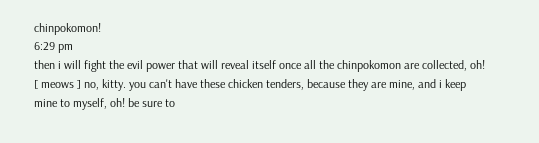chinpokomon!
6:29 pm
then i will fight the evil power that will reveal itself once all the chinpokomon are collected, oh! [ meows ] no, kitty. you can't have these chicken tenders, because they are mine, and i keep mine to myself, oh! be sure to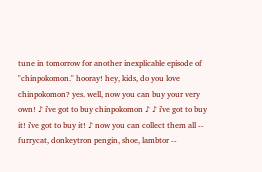tune in tomorrow for another inexplicable episode of "chinpokomon." hooray! hey, kids, do you love chinpokomon? yes. well, now you can buy your very own! ♪ i've got to buy chinpokomon ♪ ♪ i've got to buy it! i've got to buy it! ♪ now you can collect them all -- furrycat, donkeytron pengin, shoe, lambtor --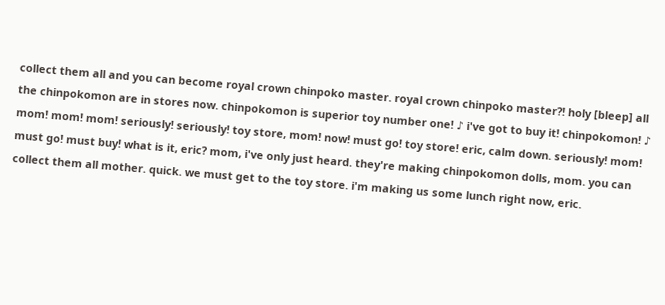collect them all and you can become royal crown chinpoko master. royal crown chinpoko master?! holy [bleep] all the chinpokomon are in stores now. chinpokomon is superior toy number one! ♪ i've got to buy it! chinpokomon! ♪ mom! mom! mom! seriously! seriously! toy store, mom! now! must go! toy store! eric, calm down. seriously! mom! must go! must buy! what is it, eric? mom, i've only just heard. they're making chinpokomon dolls, mom. you can collect them all mother. quick. we must get to the toy store. i'm making us some lunch right now, eric.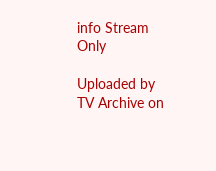info Stream Only

Uploaded by TV Archive on